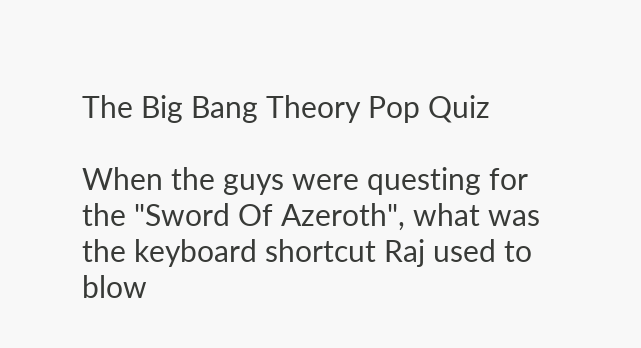The Big Bang Theory Pop Quiz

When the guys were questing for the "Sword Of Azeroth", what was the keyboard shortcut Raj used to blow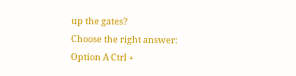up the gates?
Choose the right answer:
Option A Ctrl +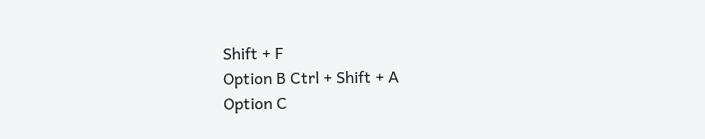Shift + F
Option B Ctrl + Shift + A
Option C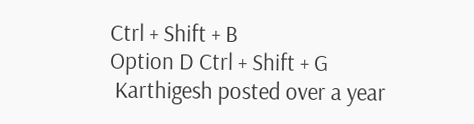Ctrl + Shift + B
Option D Ctrl + Shift + G
 Karthigesh posted over a year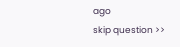ago
skip question >>